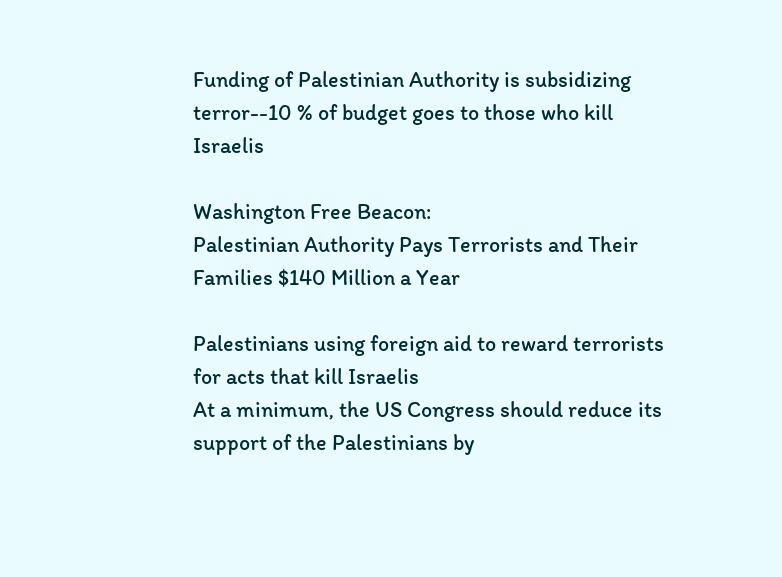Funding of Palestinian Authority is subsidizing terror--10 % of budget goes to those who kill Israelis

Washington Free Beacon:
Palestinian Authority Pays Terrorists and Their Families $140 Million a Year

Palestinians using foreign aid to reward terrorists for acts that kill Israelis
At a minimum, the US Congress should reduce its support of the Palestinians by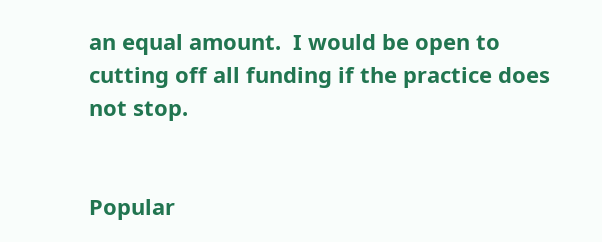an equal amount.  I would be open to cutting off all funding if the practice does not stop.


Popular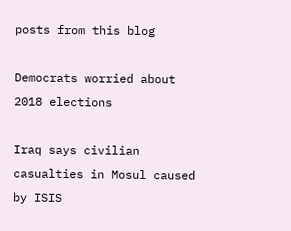posts from this blog

Democrats worried about 2018 elections

Iraq says civilian casualties in Mosul caused by ISIS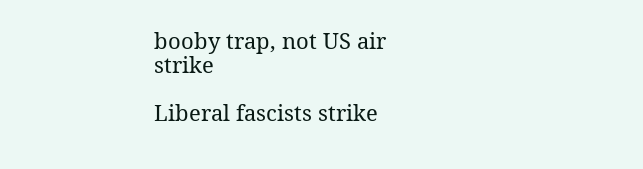booby trap, not US air strike

Liberal fascists strike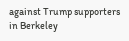against Trump supporters in Berkeley